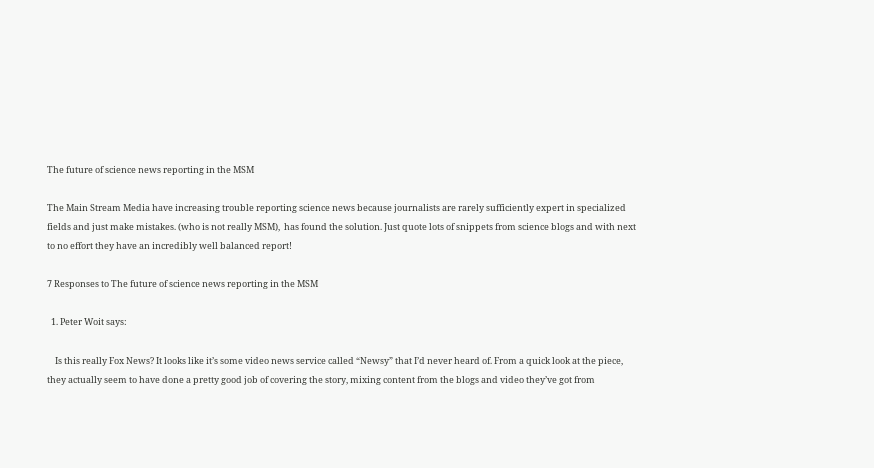The future of science news reporting in the MSM

The Main Stream Media have increasing trouble reporting science news because journalists are rarely sufficiently expert in specialized fields and just make mistakes. (who is not really MSM),  has found the solution. Just quote lots of snippets from science blogs and with next to no effort they have an incredibly well balanced report!

7 Responses to The future of science news reporting in the MSM

  1. Peter Woit says:

    Is this really Fox News? It looks like it’s some video news service called “Newsy” that I’d never heard of. From a quick look at the piece, they actually seem to have done a pretty good job of covering the story, mixing content from the blogs and video they’ve got from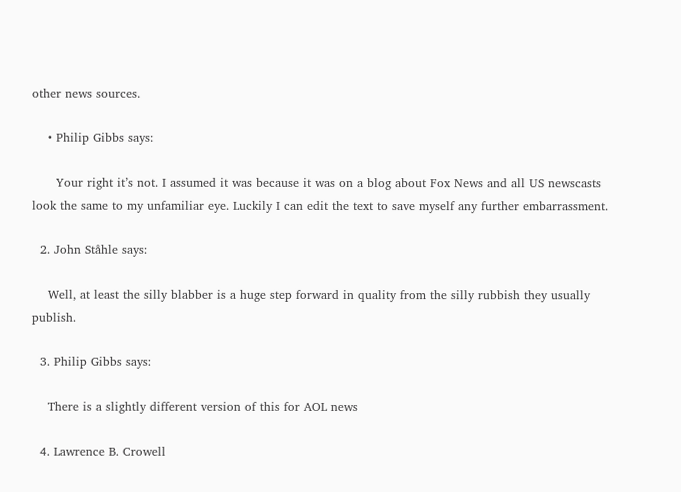other news sources.

    • Philip Gibbs says:

      Your right it’s not. I assumed it was because it was on a blog about Fox News and all US newscasts look the same to my unfamiliar eye. Luckily I can edit the text to save myself any further embarrassment.

  2. John Ståhle says:

    Well, at least the silly blabber is a huge step forward in quality from the silly rubbish they usually publish.

  3. Philip Gibbs says:

    There is a slightly different version of this for AOL news

  4. Lawrence B. Crowell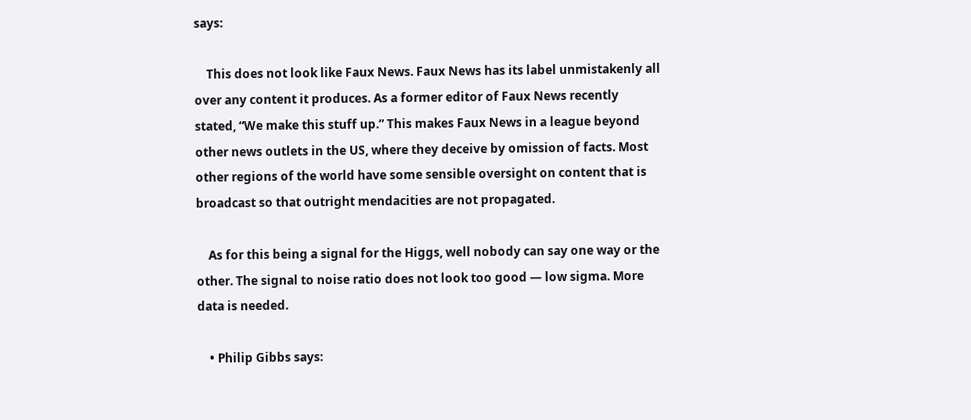says:

    This does not look like Faux News. Faux News has its label unmistakenly all over any content it produces. As a former editor of Faux News recently stated, “We make this stuff up.” This makes Faux News in a league beyond other news outlets in the US, where they deceive by omission of facts. Most other regions of the world have some sensible oversight on content that is broadcast so that outright mendacities are not propagated.

    As for this being a signal for the Higgs, well nobody can say one way or the other. The signal to noise ratio does not look too good — low sigma. More data is needed.

    • Philip Gibbs says: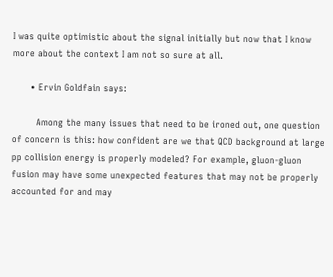I was quite optimistic about the signal initially but now that I know more about the context I am not so sure at all.

      • Ervin Goldfain says:

        Among the many issues that need to be ironed out, one question of concern is this: how confident are we that QCD background at large pp collision energy is properly modeled? For example, gluon-gluon fusion may have some unexpected features that may not be properly accounted for and may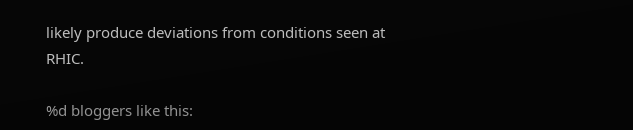likely produce deviations from conditions seen at RHIC.

%d bloggers like this: